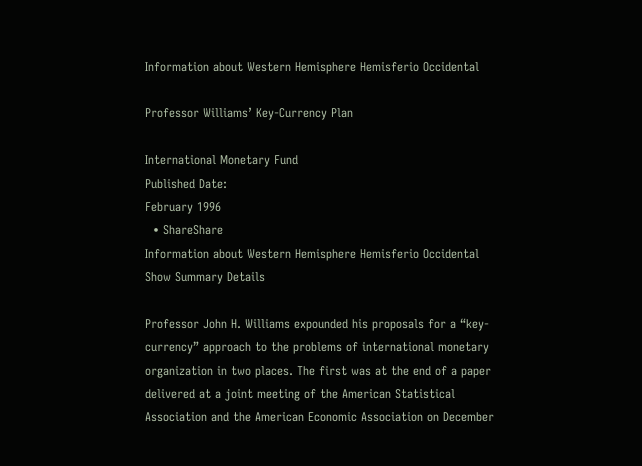Information about Western Hemisphere Hemisferio Occidental

Professor Williams’ Key-Currency Plan

International Monetary Fund
Published Date:
February 1996
  • ShareShare
Information about Western Hemisphere Hemisferio Occidental
Show Summary Details

Professor John H. Williams expounded his proposals for a “key-currency” approach to the problems of international monetary organization in two places. The first was at the end of a paper delivered at a joint meeting of the American Statistical Association and the American Economic Association on December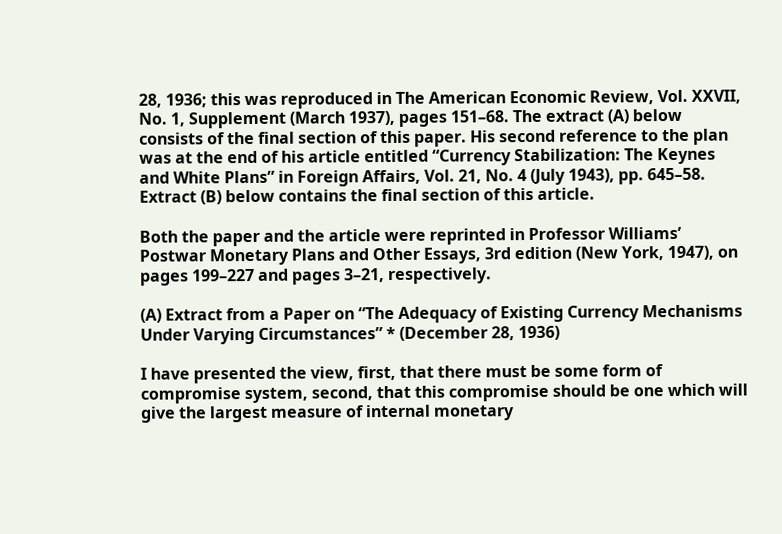28, 1936; this was reproduced in The American Economic Review, Vol. XXVII, No. 1, Supplement (March 1937), pages 151–68. The extract (A) below consists of the final section of this paper. His second reference to the plan was at the end of his article entitled “Currency Stabilization: The Keynes and White Plans” in Foreign Affairs, Vol. 21, No. 4 (July 1943), pp. 645–58. Extract (B) below contains the final section of this article.

Both the paper and the article were reprinted in Professor Williams’ Postwar Monetary Plans and Other Essays, 3rd edition (New York, 1947), on pages 199–227 and pages 3–21, respectively.

(A) Extract from a Paper on “The Adequacy of Existing Currency Mechanisms Under Varying Circumstances” * (December 28, 1936)

I have presented the view, first, that there must be some form of compromise system, second, that this compromise should be one which will give the largest measure of internal monetary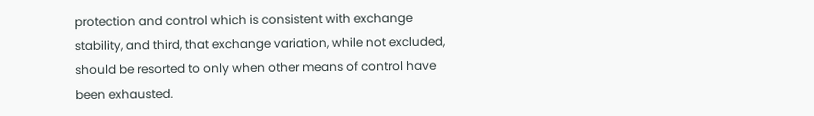protection and control which is consistent with exchange stability, and third, that exchange variation, while not excluded, should be resorted to only when other means of control have been exhausted.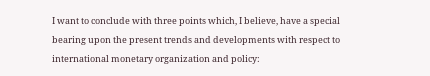I want to conclude with three points which, I believe, have a special bearing upon the present trends and developments with respect to international monetary organization and policy: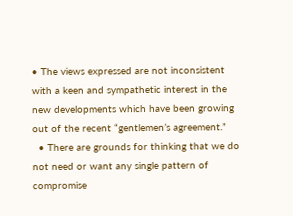• The views expressed are not inconsistent with a keen and sympathetic interest in the new developments which have been growing out of the recent “gentlemen’s agreement.”
  • There are grounds for thinking that we do not need or want any single pattern of compromise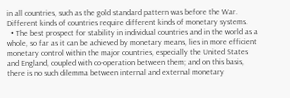in all countries, such as the gold standard pattern was before the War. Different kinds of countries require different kinds of monetary systems.
  • The best prospect for stability in individual countries and in the world as a whole, so far as it can be achieved by monetary means, lies in more efficient monetary control within the major countries, especially the United States and England, coupled with co-operation between them; and on this basis, there is no such dilemma between internal and external monetary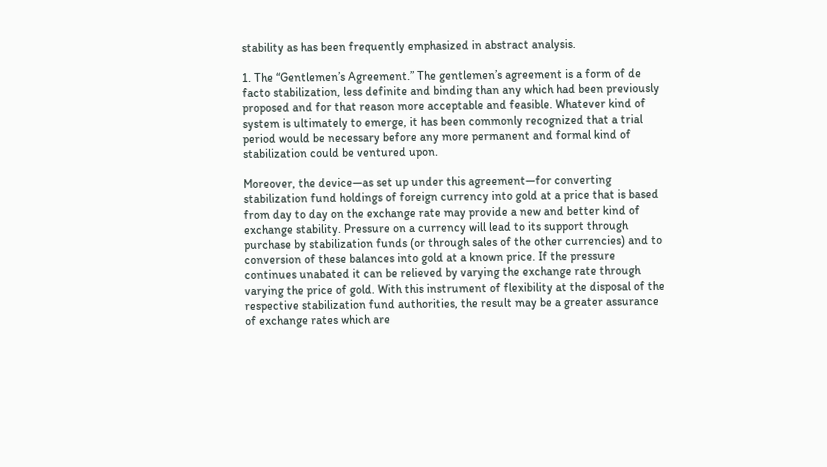stability as has been frequently emphasized in abstract analysis.

1. The “Gentlemen’s Agreement.” The gentlemen’s agreement is a form of de facto stabilization, less definite and binding than any which had been previously proposed and for that reason more acceptable and feasible. Whatever kind of system is ultimately to emerge, it has been commonly recognized that a trial period would be necessary before any more permanent and formal kind of stabilization could be ventured upon.

Moreover, the device—as set up under this agreement—for converting stabilization fund holdings of foreign currency into gold at a price that is based from day to day on the exchange rate may provide a new and better kind of exchange stability. Pressure on a currency will lead to its support through purchase by stabilization funds (or through sales of the other currencies) and to conversion of these balances into gold at a known price. If the pressure continues unabated it can be relieved by varying the exchange rate through varying the price of gold. With this instrument of flexibility at the disposal of the respective stabilization fund authorities, the result may be a greater assurance of exchange rates which are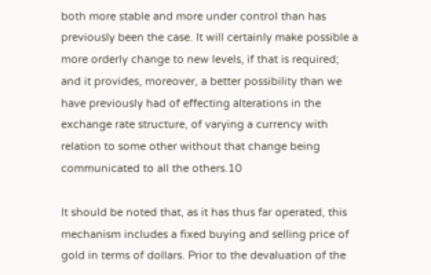both more stable and more under control than has previously been the case. It will certainly make possible a more orderly change to new levels, if that is required; and it provides, moreover, a better possibility than we have previously had of effecting alterations in the exchange rate structure, of varying a currency with relation to some other without that change being communicated to all the others.10

It should be noted that, as it has thus far operated, this mechanism includes a fixed buying and selling price of gold in terms of dollars. Prior to the devaluation of the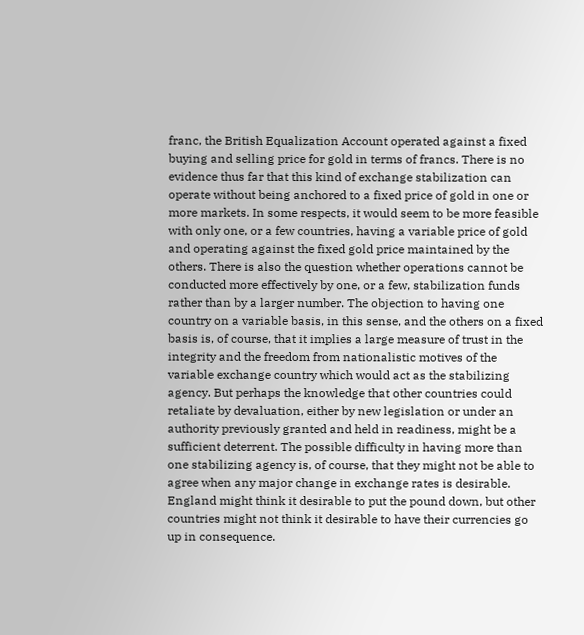franc, the British Equalization Account operated against a fixed buying and selling price for gold in terms of francs. There is no evidence thus far that this kind of exchange stabilization can operate without being anchored to a fixed price of gold in one or more markets. In some respects, it would seem to be more feasible with only one, or a few countries, having a variable price of gold and operating against the fixed gold price maintained by the others. There is also the question whether operations cannot be conducted more effectively by one, or a few, stabilization funds rather than by a larger number. The objection to having one country on a variable basis, in this sense, and the others on a fixed basis is, of course, that it implies a large measure of trust in the integrity and the freedom from nationalistic motives of the variable exchange country which would act as the stabilizing agency. But perhaps the knowledge that other countries could retaliate by devaluation, either by new legislation or under an authority previously granted and held in readiness, might be a sufficient deterrent. The possible difficulty in having more than one stabilizing agency is, of course, that they might not be able to agree when any major change in exchange rates is desirable. England might think it desirable to put the pound down, but other countries might not think it desirable to have their currencies go up in consequence.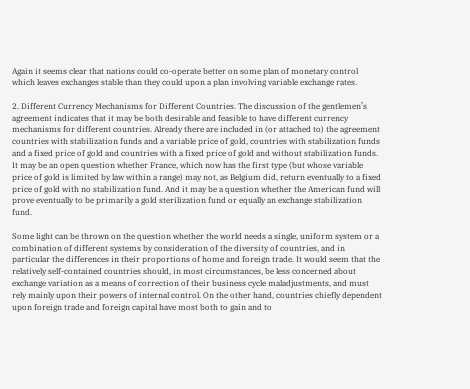Again it seems clear that nations could co-operate better on some plan of monetary control which leaves exchanges stable than they could upon a plan involving variable exchange rates.

2. Different Currency Mechanisms for Different Countries. The discussion of the gentlemen’s agreement indicates that it may be both desirable and feasible to have different currency mechanisms for different countries. Already there are included in (or attached to) the agreement countries with stabilization funds and a variable price of gold, countries with stabilization funds and a fixed price of gold and countries with a fixed price of gold and without stabilization funds. It may be an open question whether France, which now has the first type (but whose variable price of gold is limited by law within a range) may not, as Belgium did, return eventually to a fixed price of gold with no stabilization fund. And it may be a question whether the American fund will prove eventually to be primarily a gold sterilization fund or equally an exchange stabilization fund.

Some light can be thrown on the question whether the world needs a single, uniform system or a combination of different systems by consideration of the diversity of countries, and in particular the differences in their proportions of home and foreign trade. It would seem that the relatively self-contained countries should, in most circumstances, be less concerned about exchange variation as a means of correction of their business cycle maladjustments, and must rely mainly upon their powers of internal control. On the other hand, countries chiefly dependent upon foreign trade and foreign capital have most both to gain and to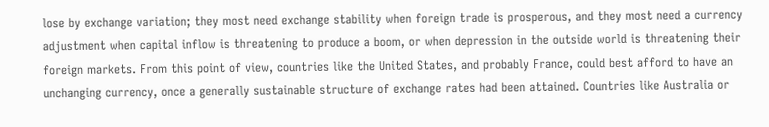lose by exchange variation; they most need exchange stability when foreign trade is prosperous, and they most need a currency adjustment when capital inflow is threatening to produce a boom, or when depression in the outside world is threatening their foreign markets. From this point of view, countries like the United States, and probably France, could best afford to have an unchanging currency, once a generally sustainable structure of exchange rates had been attained. Countries like Australia or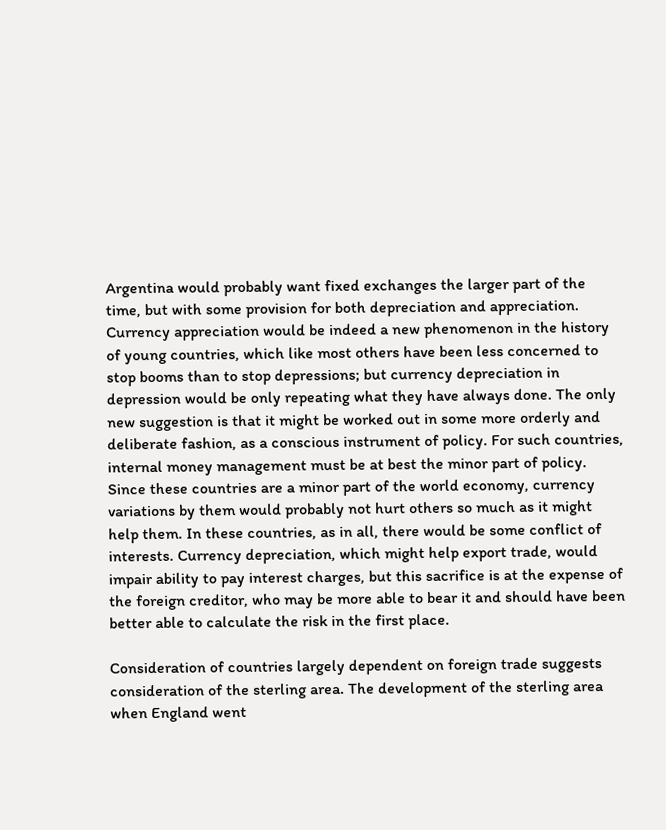Argentina would probably want fixed exchanges the larger part of the time, but with some provision for both depreciation and appreciation. Currency appreciation would be indeed a new phenomenon in the history of young countries, which like most others have been less concerned to stop booms than to stop depressions; but currency depreciation in depression would be only repeating what they have always done. The only new suggestion is that it might be worked out in some more orderly and deliberate fashion, as a conscious instrument of policy. For such countries, internal money management must be at best the minor part of policy. Since these countries are a minor part of the world economy, currency variations by them would probably not hurt others so much as it might help them. In these countries, as in all, there would be some conflict of interests. Currency depreciation, which might help export trade, would impair ability to pay interest charges, but this sacrifice is at the expense of the foreign creditor, who may be more able to bear it and should have been better able to calculate the risk in the first place.

Consideration of countries largely dependent on foreign trade suggests consideration of the sterling area. The development of the sterling area when England went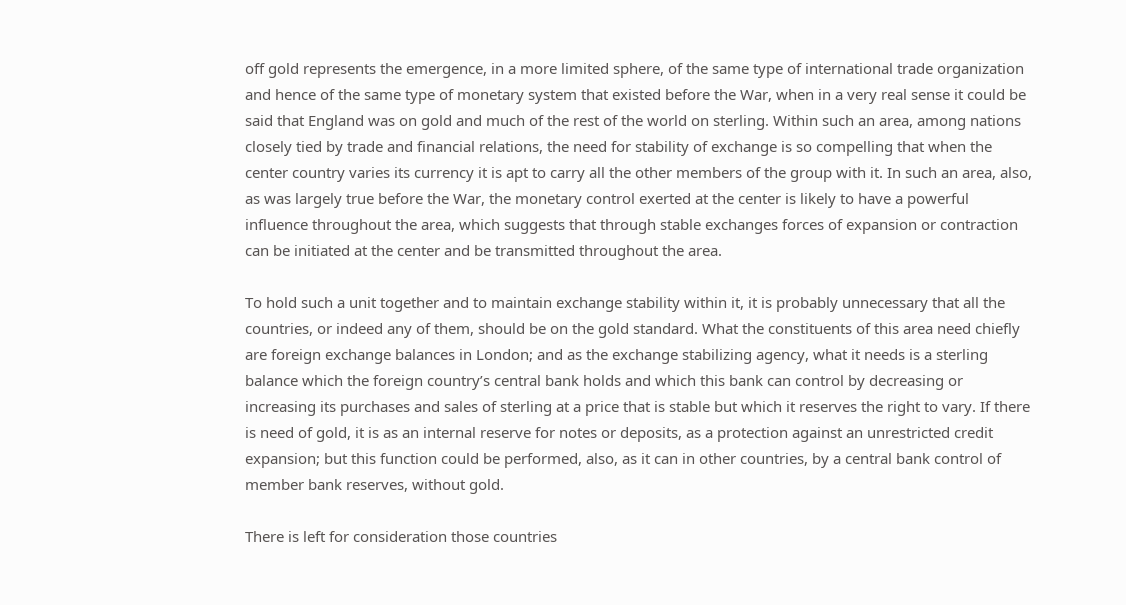off gold represents the emergence, in a more limited sphere, of the same type of international trade organization and hence of the same type of monetary system that existed before the War, when in a very real sense it could be said that England was on gold and much of the rest of the world on sterling. Within such an area, among nations closely tied by trade and financial relations, the need for stability of exchange is so compelling that when the center country varies its currency it is apt to carry all the other members of the group with it. In such an area, also, as was largely true before the War, the monetary control exerted at the center is likely to have a powerful influence throughout the area, which suggests that through stable exchanges forces of expansion or contraction can be initiated at the center and be transmitted throughout the area.

To hold such a unit together and to maintain exchange stability within it, it is probably unnecessary that all the countries, or indeed any of them, should be on the gold standard. What the constituents of this area need chiefly are foreign exchange balances in London; and as the exchange stabilizing agency, what it needs is a sterling balance which the foreign country’s central bank holds and which this bank can control by decreasing or increasing its purchases and sales of sterling at a price that is stable but which it reserves the right to vary. If there is need of gold, it is as an internal reserve for notes or deposits, as a protection against an unrestricted credit expansion; but this function could be performed, also, as it can in other countries, by a central bank control of member bank reserves, without gold.

There is left for consideration those countries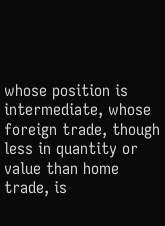whose position is intermediate, whose foreign trade, though less in quantity or value than home trade, is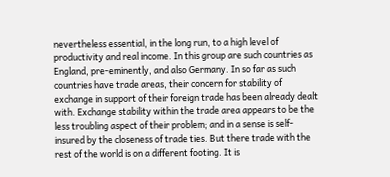nevertheless essential, in the long run, to a high level of productivity and real income. In this group are such countries as England, pre-eminently, and also Germany. In so far as such countries have trade areas, their concern for stability of exchange in support of their foreign trade has been already dealt with. Exchange stability within the trade area appears to be the less troubling aspect of their problem; and in a sense is self-insured by the closeness of trade ties. But there trade with the rest of the world is on a different footing. It is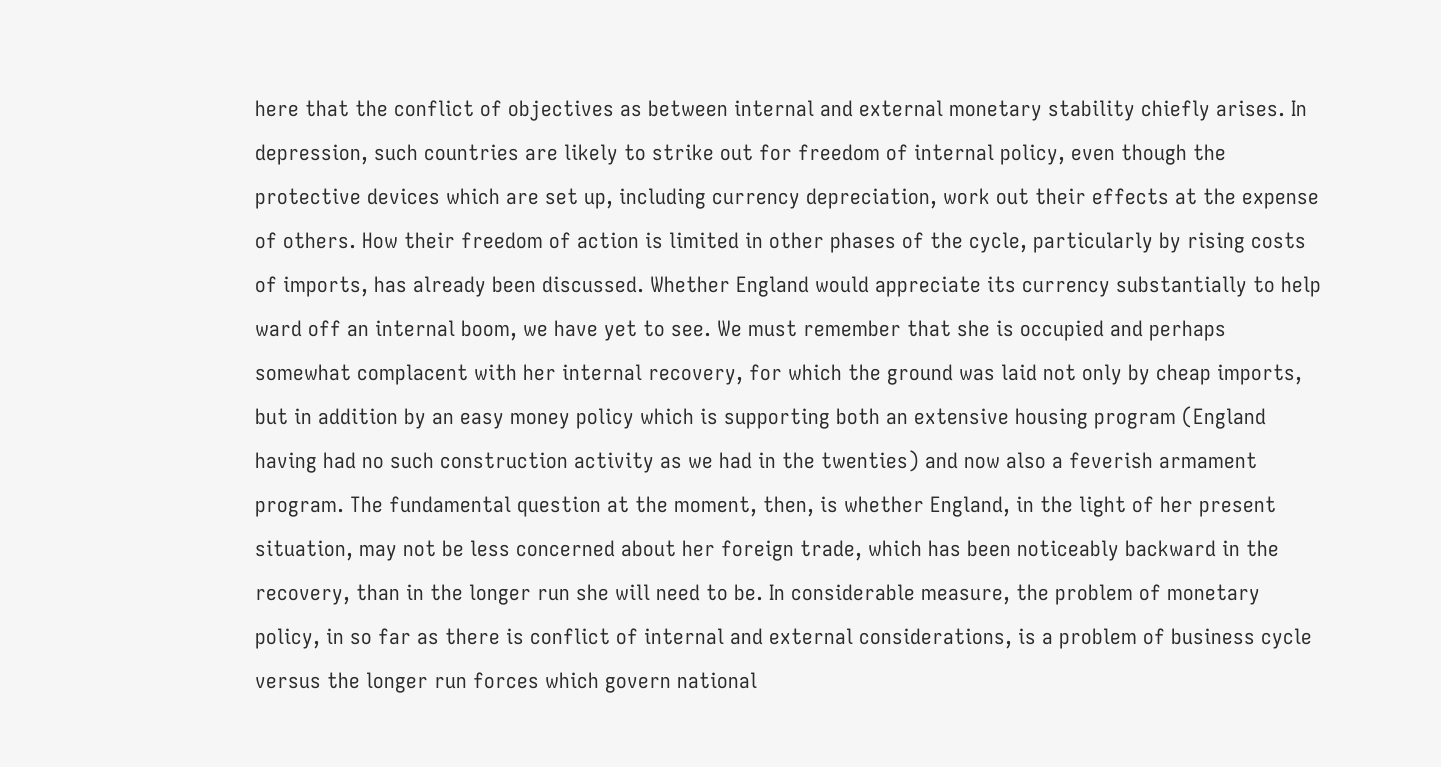here that the conflict of objectives as between internal and external monetary stability chiefly arises. In depression, such countries are likely to strike out for freedom of internal policy, even though the protective devices which are set up, including currency depreciation, work out their effects at the expense of others. How their freedom of action is limited in other phases of the cycle, particularly by rising costs of imports, has already been discussed. Whether England would appreciate its currency substantially to help ward off an internal boom, we have yet to see. We must remember that she is occupied and perhaps somewhat complacent with her internal recovery, for which the ground was laid not only by cheap imports, but in addition by an easy money policy which is supporting both an extensive housing program (England having had no such construction activity as we had in the twenties) and now also a feverish armament program. The fundamental question at the moment, then, is whether England, in the light of her present situation, may not be less concerned about her foreign trade, which has been noticeably backward in the recovery, than in the longer run she will need to be. In considerable measure, the problem of monetary policy, in so far as there is conflict of internal and external considerations, is a problem of business cycle versus the longer run forces which govern national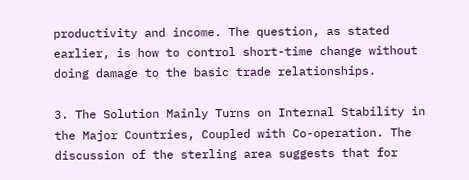productivity and income. The question, as stated earlier, is how to control short-time change without doing damage to the basic trade relationships.

3. The Solution Mainly Turns on Internal Stability in the Major Countries, Coupled with Co-operation. The discussion of the sterling area suggests that for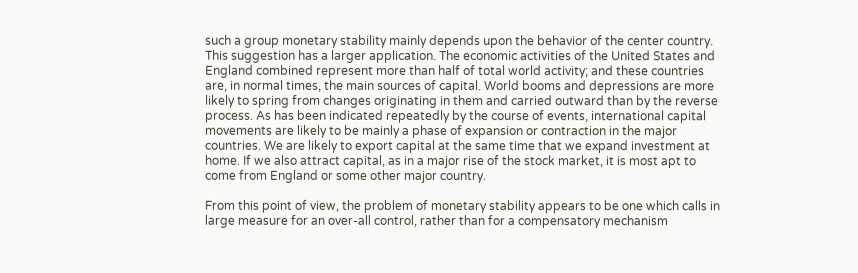such a group monetary stability mainly depends upon the behavior of the center country. This suggestion has a larger application. The economic activities of the United States and England combined represent more than half of total world activity; and these countries are, in normal times, the main sources of capital. World booms and depressions are more likely to spring from changes originating in them and carried outward than by the reverse process. As has been indicated repeatedly by the course of events, international capital movements are likely to be mainly a phase of expansion or contraction in the major countries. We are likely to export capital at the same time that we expand investment at home. If we also attract capital, as in a major rise of the stock market, it is most apt to come from England or some other major country.

From this point of view, the problem of monetary stability appears to be one which calls in large measure for an over-all control, rather than for a compensatory mechanism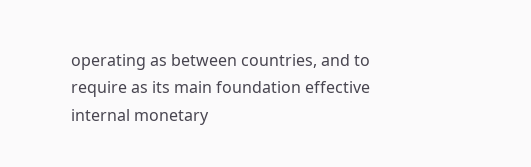operating as between countries, and to require as its main foundation effective internal monetary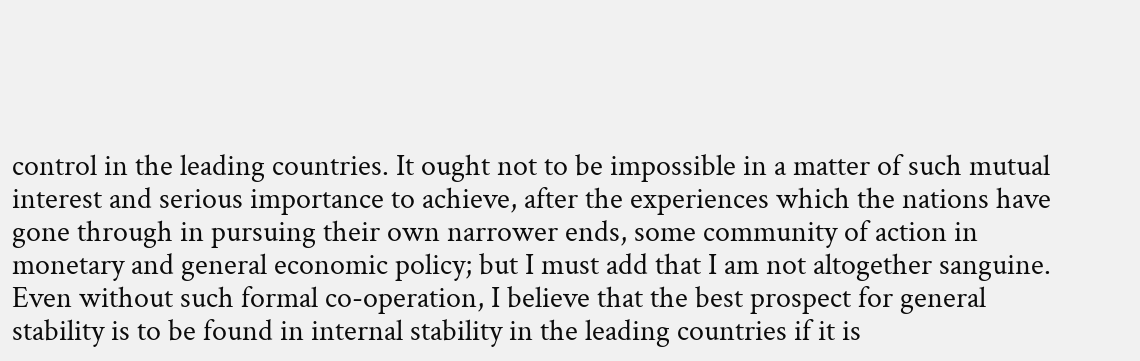control in the leading countries. It ought not to be impossible in a matter of such mutual interest and serious importance to achieve, after the experiences which the nations have gone through in pursuing their own narrower ends, some community of action in monetary and general economic policy; but I must add that I am not altogether sanguine. Even without such formal co-operation, I believe that the best prospect for general stability is to be found in internal stability in the leading countries if it is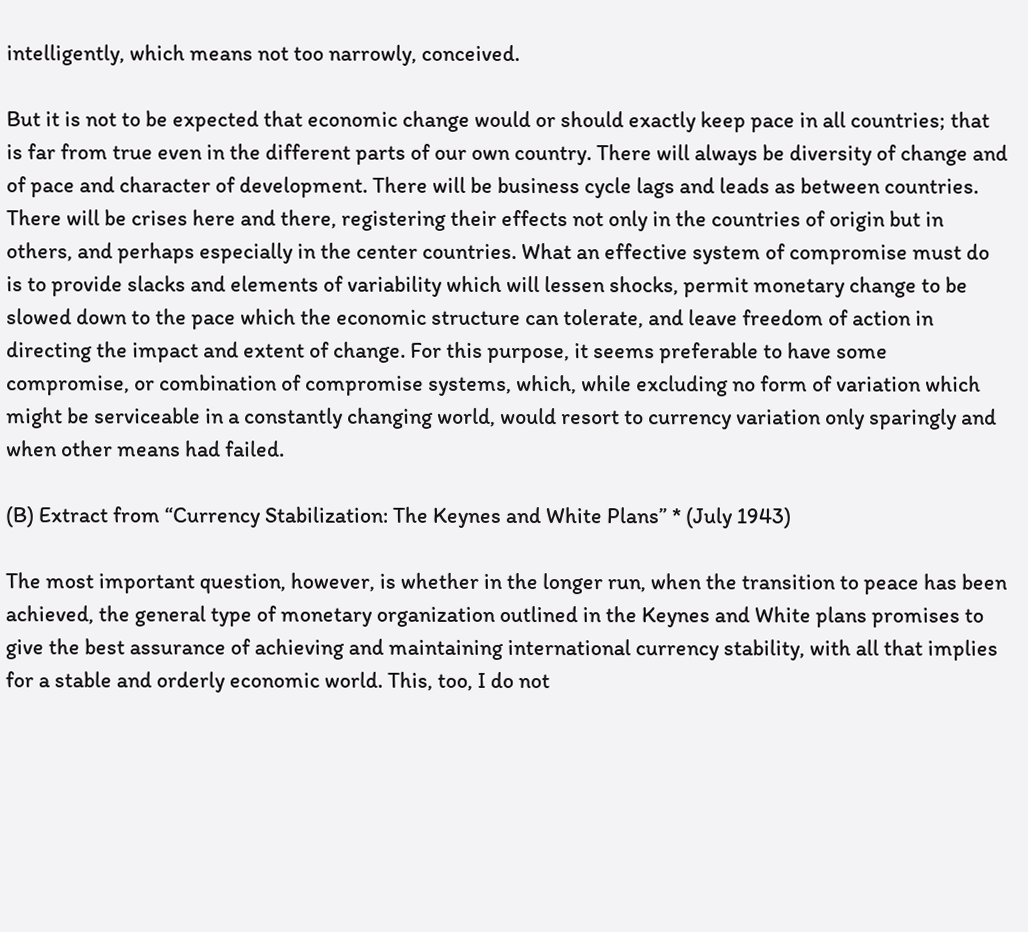intelligently, which means not too narrowly, conceived.

But it is not to be expected that economic change would or should exactly keep pace in all countries; that is far from true even in the different parts of our own country. There will always be diversity of change and of pace and character of development. There will be business cycle lags and leads as between countries. There will be crises here and there, registering their effects not only in the countries of origin but in others, and perhaps especially in the center countries. What an effective system of compromise must do is to provide slacks and elements of variability which will lessen shocks, permit monetary change to be slowed down to the pace which the economic structure can tolerate, and leave freedom of action in directing the impact and extent of change. For this purpose, it seems preferable to have some compromise, or combination of compromise systems, which, while excluding no form of variation which might be serviceable in a constantly changing world, would resort to currency variation only sparingly and when other means had failed.

(B) Extract from “Currency Stabilization: The Keynes and White Plans” * (July 1943)

The most important question, however, is whether in the longer run, when the transition to peace has been achieved, the general type of monetary organization outlined in the Keynes and White plans promises to give the best assurance of achieving and maintaining international currency stability, with all that implies for a stable and orderly economic world. This, too, I do not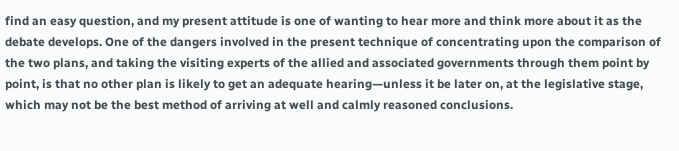find an easy question, and my present attitude is one of wanting to hear more and think more about it as the debate develops. One of the dangers involved in the present technique of concentrating upon the comparison of the two plans, and taking the visiting experts of the allied and associated governments through them point by point, is that no other plan is likely to get an adequate hearing—unless it be later on, at the legislative stage, which may not be the best method of arriving at well and calmly reasoned conclusions.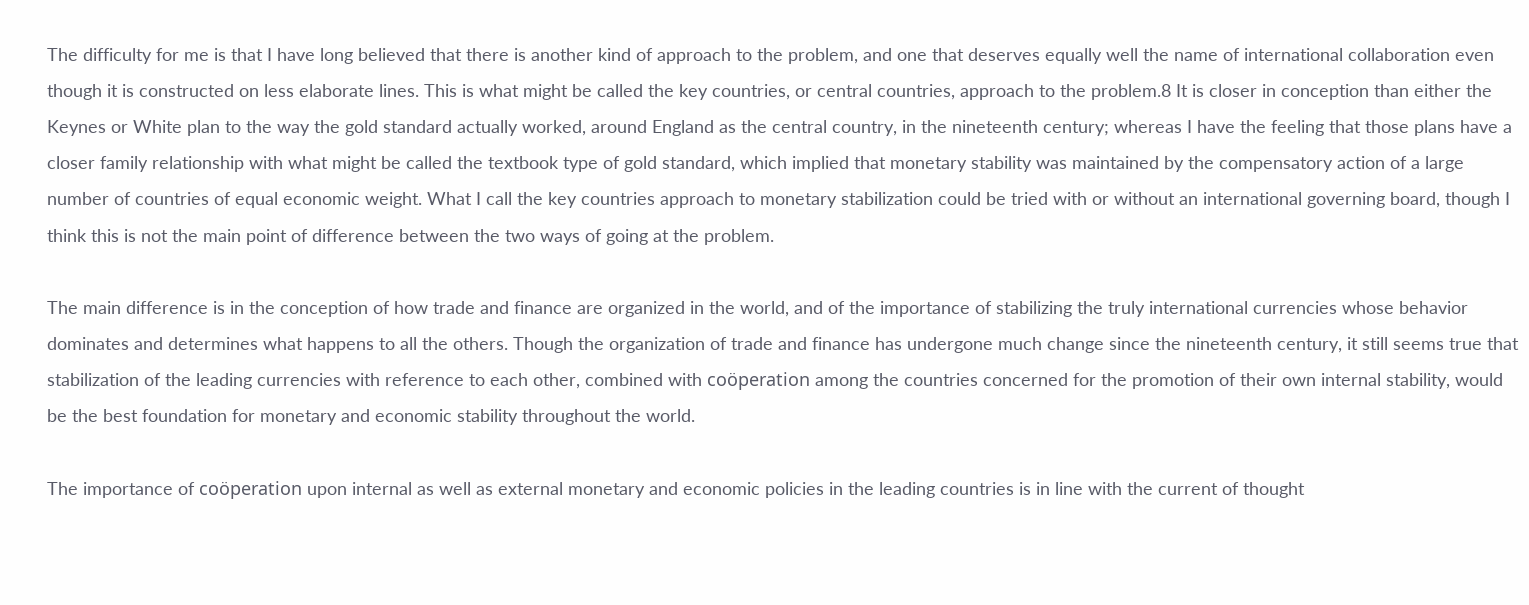The difficulty for me is that I have long believed that there is another kind of approach to the problem, and one that deserves equally well the name of international collaboration even though it is constructed on less elaborate lines. This is what might be called the key countries, or central countries, approach to the problem.8 It is closer in conception than either the Keynes or White plan to the way the gold standard actually worked, around England as the central country, in the nineteenth century; whereas I have the feeling that those plans have a closer family relationship with what might be called the textbook type of gold standard, which implied that monetary stability was maintained by the compensatory action of a large number of countries of equal economic weight. What I call the key countries approach to monetary stabilization could be tried with or without an international governing board, though I think this is not the main point of difference between the two ways of going at the problem.

The main difference is in the conception of how trade and finance are organized in the world, and of the importance of stabilizing the truly international currencies whose behavior dominates and determines what happens to all the others. Though the organization of trade and finance has undergone much change since the nineteenth century, it still seems true that stabilization of the leading currencies with reference to each other, combined with coöperation among the countries concerned for the promotion of their own internal stability, would be the best foundation for monetary and economic stability throughout the world.

The importance of coöperation upon internal as well as external monetary and economic policies in the leading countries is in line with the current of thought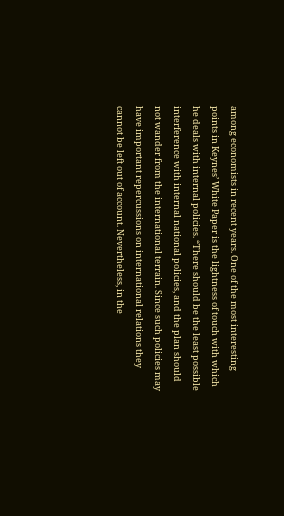among economists in recent years. One of the most interesting points in Keynes’ White Paper is the lightness of touch with which he deals with internal policies. “There should be the least possible interference with internal national policies, and the plan should not wander from the international terrain. Since such policies may have important repercussions on international relations they cannot be left out of account. Nevertheless, in the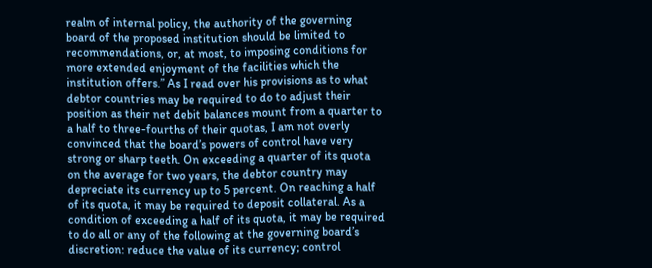realm of internal policy, the authority of the governing board of the proposed institution should be limited to recommendations, or, at most, to imposing conditions for more extended enjoyment of the facilities which the institution offers.” As I read over his provisions as to what debtor countries may be required to do to adjust their position as their net debit balances mount from a quarter to a half to three-fourths of their quotas, I am not overly convinced that the board’s powers of control have very strong or sharp teeth. On exceeding a quarter of its quota on the average for two years, the debtor country may depreciate its currency up to 5 percent. On reaching a half of its quota, it may be required to deposit collateral. As a condition of exceeding a half of its quota, it may be required to do all or any of the following at the governing board’s discretion: reduce the value of its currency; control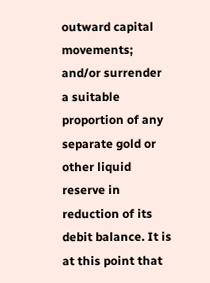outward capital movements; and/or surrender a suitable proportion of any separate gold or other liquid reserve in reduction of its debit balance. It is at this point that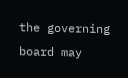the governing board may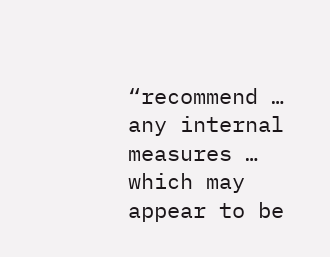“recommend … any internal measures … which may appear to be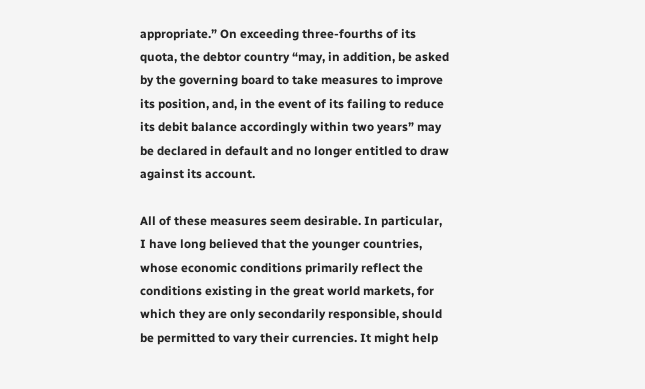appropriate.” On exceeding three-fourths of its quota, the debtor country “may, in addition, be asked by the governing board to take measures to improve its position, and, in the event of its failing to reduce its debit balance accordingly within two years” may be declared in default and no longer entitled to draw against its account.

All of these measures seem desirable. In particular, I have long believed that the younger countries, whose economic conditions primarily reflect the conditions existing in the great world markets, for which they are only secondarily responsible, should be permitted to vary their currencies. It might help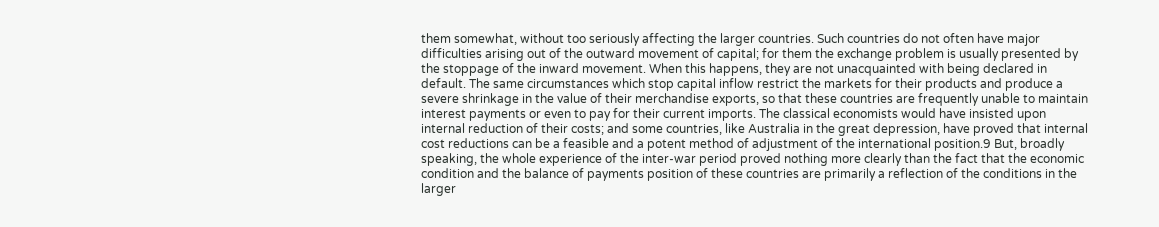them somewhat, without too seriously affecting the larger countries. Such countries do not often have major difficulties arising out of the outward movement of capital; for them the exchange problem is usually presented by the stoppage of the inward movement. When this happens, they are not unacquainted with being declared in default. The same circumstances which stop capital inflow restrict the markets for their products and produce a severe shrinkage in the value of their merchandise exports, so that these countries are frequently unable to maintain interest payments or even to pay for their current imports. The classical economists would have insisted upon internal reduction of their costs; and some countries, like Australia in the great depression, have proved that internal cost reductions can be a feasible and a potent method of adjustment of the international position.9 But, broadly speaking, the whole experience of the inter-war period proved nothing more clearly than the fact that the economic condition and the balance of payments position of these countries are primarily a reflection of the conditions in the larger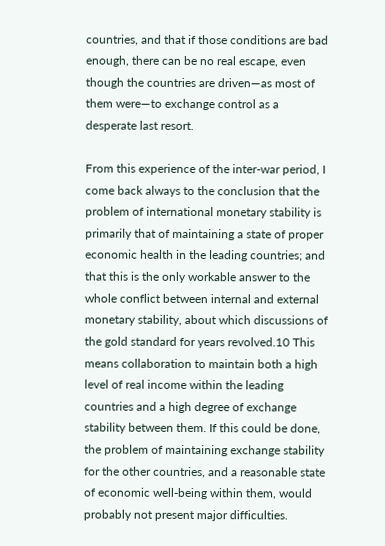countries, and that if those conditions are bad enough, there can be no real escape, even though the countries are driven—as most of them were—to exchange control as a desperate last resort.

From this experience of the inter-war period, I come back always to the conclusion that the problem of international monetary stability is primarily that of maintaining a state of proper economic health in the leading countries; and that this is the only workable answer to the whole conflict between internal and external monetary stability, about which discussions of the gold standard for years revolved.10 This means collaboration to maintain both a high level of real income within the leading countries and a high degree of exchange stability between them. If this could be done, the problem of maintaining exchange stability for the other countries, and a reasonable state of economic well-being within them, would probably not present major difficulties.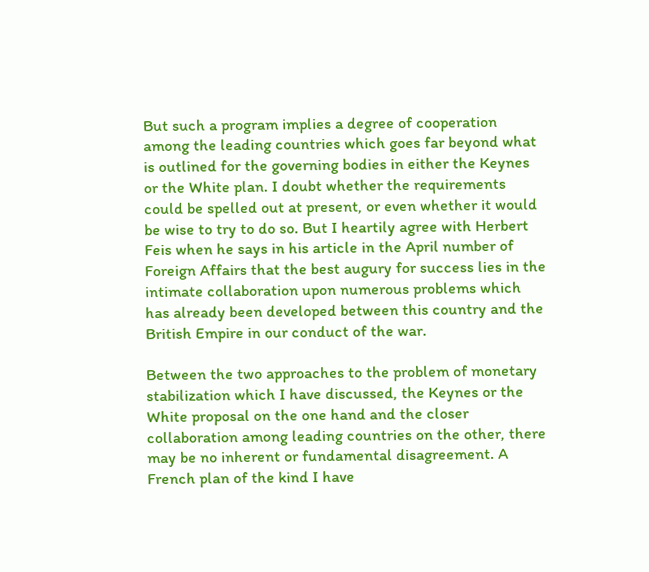But such a program implies a degree of cooperation among the leading countries which goes far beyond what is outlined for the governing bodies in either the Keynes or the White plan. I doubt whether the requirements could be spelled out at present, or even whether it would be wise to try to do so. But I heartily agree with Herbert Feis when he says in his article in the April number of Foreign Affairs that the best augury for success lies in the intimate collaboration upon numerous problems which has already been developed between this country and the British Empire in our conduct of the war.

Between the two approaches to the problem of monetary stabilization which I have discussed, the Keynes or the White proposal on the one hand and the closer collaboration among leading countries on the other, there may be no inherent or fundamental disagreement. A French plan of the kind I have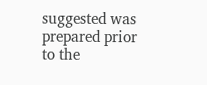suggested was prepared prior to the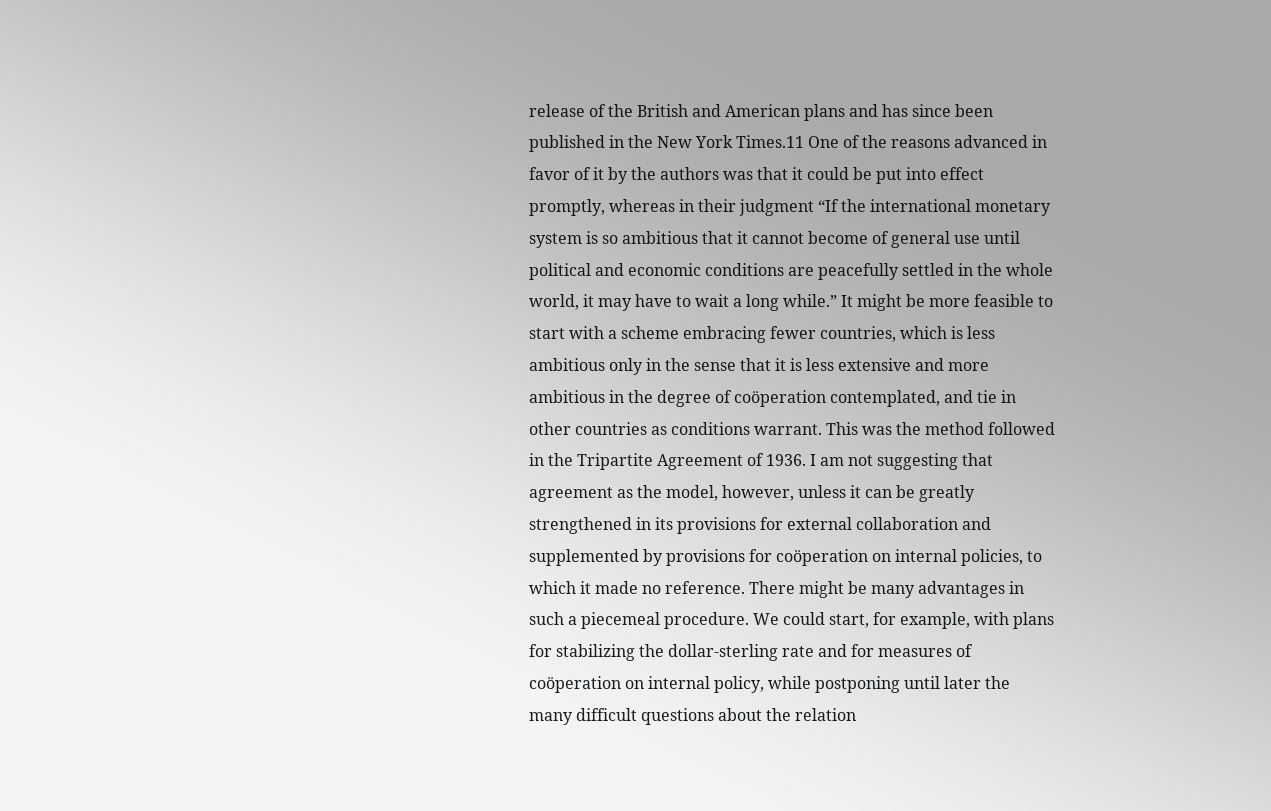release of the British and American plans and has since been published in the New York Times.11 One of the reasons advanced in favor of it by the authors was that it could be put into effect promptly, whereas in their judgment “If the international monetary system is so ambitious that it cannot become of general use until political and economic conditions are peacefully settled in the whole world, it may have to wait a long while.” It might be more feasible to start with a scheme embracing fewer countries, which is less ambitious only in the sense that it is less extensive and more ambitious in the degree of coöperation contemplated, and tie in other countries as conditions warrant. This was the method followed in the Tripartite Agreement of 1936. I am not suggesting that agreement as the model, however, unless it can be greatly strengthened in its provisions for external collaboration and supplemented by provisions for coöperation on internal policies, to which it made no reference. There might be many advantages in such a piecemeal procedure. We could start, for example, with plans for stabilizing the dollar-sterling rate and for measures of coöperation on internal policy, while postponing until later the many difficult questions about the relation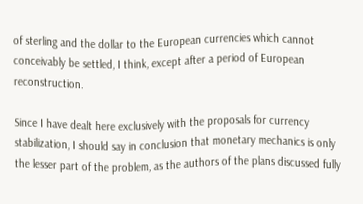of sterling and the dollar to the European currencies which cannot conceivably be settled, I think, except after a period of European reconstruction.

Since I have dealt here exclusively with the proposals for currency stabilization, I should say in conclusion that monetary mechanics is only the lesser part of the problem, as the authors of the plans discussed fully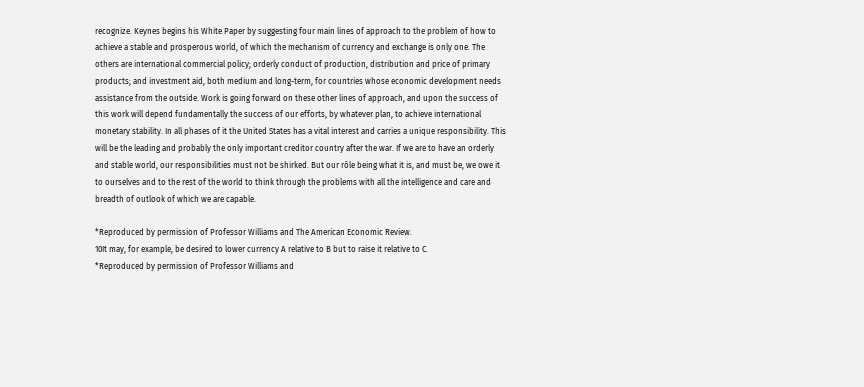recognize. Keynes begins his White Paper by suggesting four main lines of approach to the problem of how to achieve a stable and prosperous world, of which the mechanism of currency and exchange is only one. The others are international commercial policy; orderly conduct of production, distribution and price of primary products; and investment aid, both medium and long-term, for countries whose economic development needs assistance from the outside. Work is going forward on these other lines of approach, and upon the success of this work will depend fundamentally the success of our efforts, by whatever plan, to achieve international monetary stability. In all phases of it the United States has a vital interest and carries a unique responsibility. This will be the leading and probably the only important creditor country after the war. If we are to have an orderly and stable world, our responsibilities must not be shirked. But our rôle being what it is, and must be, we owe it to ourselves and to the rest of the world to think through the problems with all the intelligence and care and breadth of outlook of which we are capable.

*Reproduced by permission of Professor Williams and The American Economic Review.
10It may, for example, be desired to lower currency A relative to B but to raise it relative to C.
*Reproduced by permission of Professor Williams and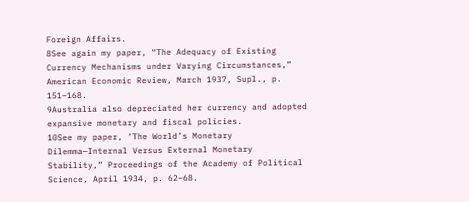Foreign Affairs.
8See again my paper, “The Adequacy of Existing Currency Mechanisms under Varying Circumstances,” American Economic Review, March 1937, Supl., p. 151–168.
9Australia also depreciated her currency and adopted expansive monetary and fiscal policies.
10See my paper, ‘The World’s Monetary Dilemma—Internal Versus External Monetary Stability,” Proceedings of the Academy of Political Science, April 1934, p. 62–68.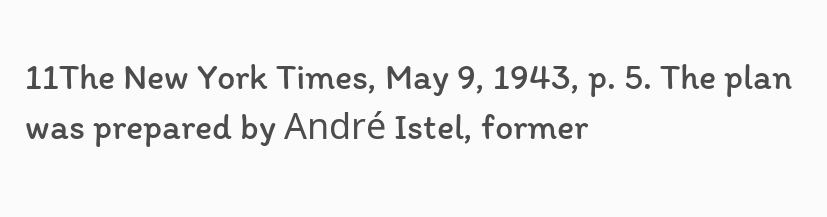11The New York Times, May 9, 1943, p. 5. The plan was prepared by André Istel, former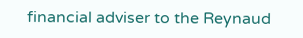financial adviser to the Reynaud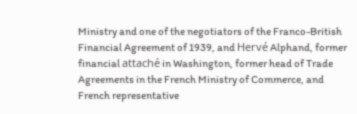Ministry and one of the negotiators of the Franco-British Financial Agreement of 1939, and Hervé Alphand, former financial attaché in Washington, former head of Trade Agreements in the French Ministry of Commerce, and French representative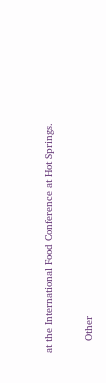at the International Food Conference at Hot Springs.

    Other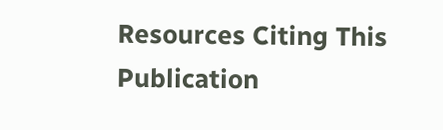Resources Citing This Publication